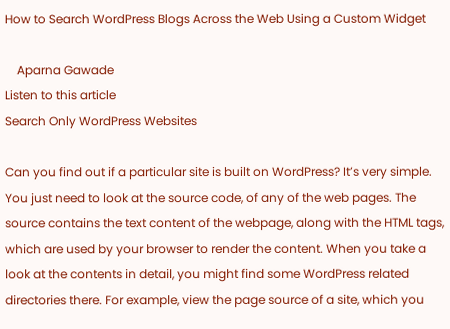How to Search WordPress Blogs Across the Web Using a Custom Widget

    Aparna Gawade
Listen to this article
Search Only WordPress Websites

Can you find out if a particular site is built on WordPress? It’s very simple. You just need to look at the source code, of any of the web pages. The source contains the text content of the webpage, along with the HTML tags, which are used by your browser to render the content. When you take a look at the contents in detail, you might find some WordPress related directories there. For example, view the page source of a site, which you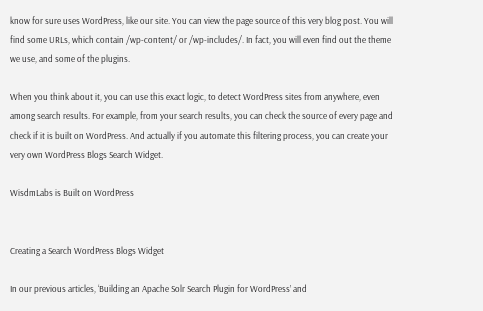know for sure uses WordPress, like our site. You can view the page source of this very blog post. You will find some URLs, which contain /wp-content/ or /wp-includes/. In fact, you will even find out the theme we use, and some of the plugins.

When you think about it, you can use this exact logic, to detect WordPress sites from anywhere, even among search results. For example, from your search results, you can check the source of every page and check if it is built on WordPress. And actually if you automate this filtering process, you can create your very own WordPress Blogs Search Widget.

WisdmLabs is Built on WordPress


Creating a Search WordPress Blogs Widget

In our previous articles, ‘Building an Apache Solr Search Plugin for WordPress’ and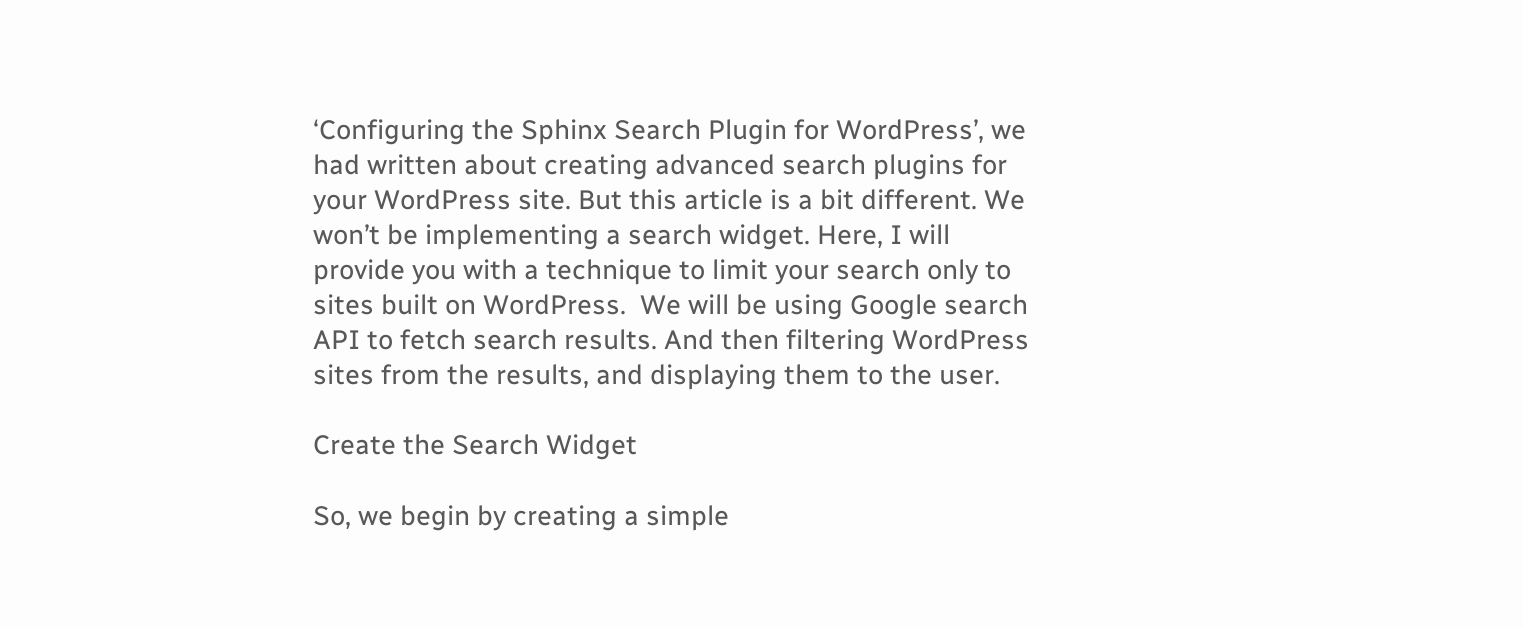‘Configuring the Sphinx Search Plugin for WordPress’, we had written about creating advanced search plugins for your WordPress site. But this article is a bit different. We won’t be implementing a search widget. Here, I will provide you with a technique to limit your search only to sites built on WordPress.  We will be using Google search API to fetch search results. And then filtering WordPress sites from the results, and displaying them to the user.

Create the Search Widget

So, we begin by creating a simple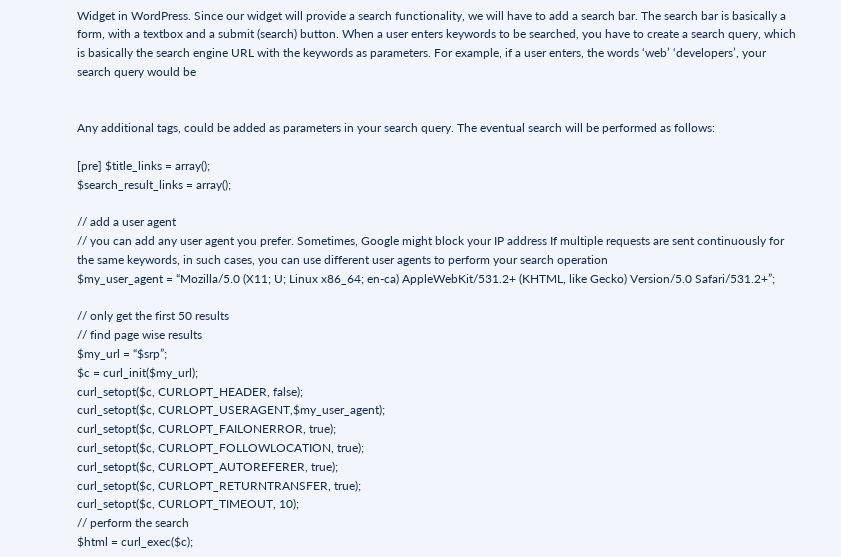Widget in WordPress. Since our widget will provide a search functionality, we will have to add a search bar. The search bar is basically a form, with a textbox and a submit (search) button. When a user enters keywords to be searched, you have to create a search query, which is basically the search engine URL with the keywords as parameters. For example, if a user enters, the words ‘web’ ‘developers’, your search query would be


Any additional tags, could be added as parameters in your search query. The eventual search will be performed as follows:

[pre] $title_links = array();
$search_result_links = array();

// add a user agent
// you can add any user agent you prefer. Sometimes, Google might block your IP address If multiple requests are sent continuously for the same keywords, in such cases, you can use different user agents to perform your search operation
$my_user_agent = “Mozilla/5.0 (X11; U; Linux x86_64; en-ca) AppleWebKit/531.2+ (KHTML, like Gecko) Version/5.0 Safari/531.2+”;

// only get the first 50 results
// find page wise results
$my_url = “$srp”;
$c = curl_init($my_url);
curl_setopt($c, CURLOPT_HEADER, false);
curl_setopt($c, CURLOPT_USERAGENT,$my_user_agent);
curl_setopt($c, CURLOPT_FAILONERROR, true);
curl_setopt($c, CURLOPT_FOLLOWLOCATION, true);
curl_setopt($c, CURLOPT_AUTOREFERER, true);
curl_setopt($c, CURLOPT_RETURNTRANSFER, true);
curl_setopt($c, CURLOPT_TIMEOUT, 10);
// perform the search
$html = curl_exec($c);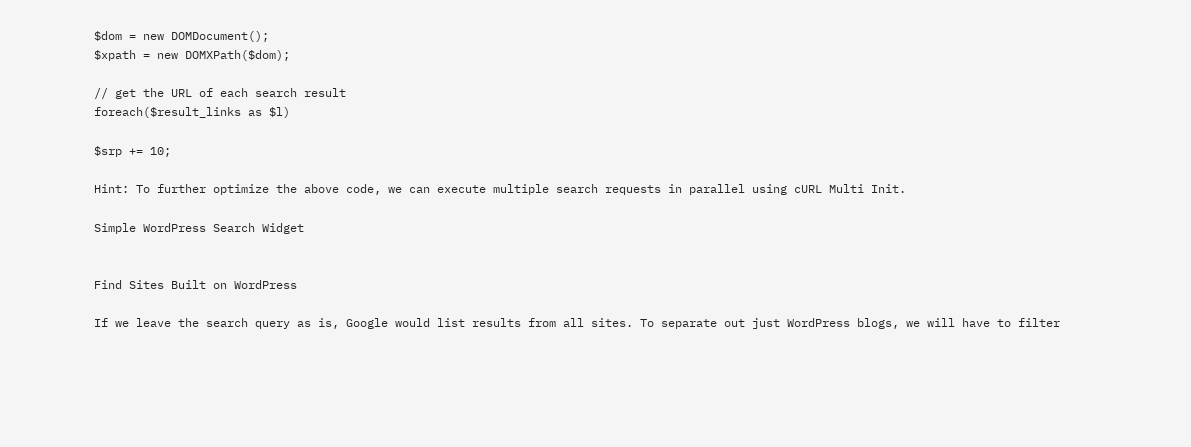$dom = new DOMDocument();
$xpath = new DOMXPath($dom);

// get the URL of each search result
foreach($result_links as $l)

$srp += 10;

Hint: To further optimize the above code, we can execute multiple search requests in parallel using cURL Multi Init.

Simple WordPress Search Widget


Find Sites Built on WordPress

If we leave the search query as is, Google would list results from all sites. To separate out just WordPress blogs, we will have to filter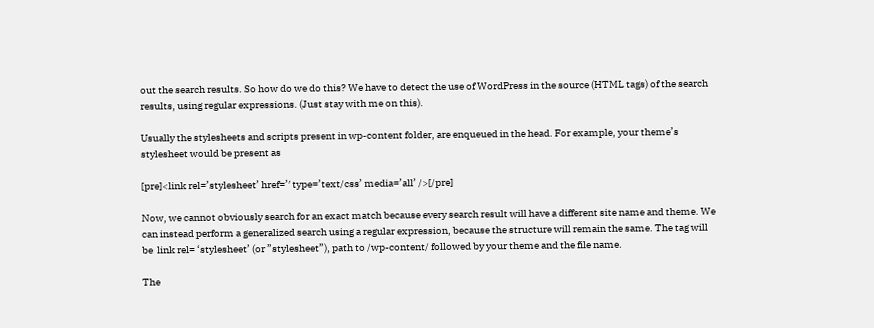out the search results. So how do we do this? We have to detect the use of WordPress in the source (HTML tags) of the search results, using regular expressions. (Just stay with me on this).

Usually the stylesheets and scripts present in wp-content folder, are enqueued in the head. For example, your theme’s stylesheet would be present as

[pre]<link rel=’stylesheet’ href=’′ type=’text/css’ media=’all’ />[/pre]

Now, we cannot obviously search for an exact match because every search result will have a different site name and theme. We can instead perform a generalized search using a regular expression, because the structure will remain the same. The tag will be  link rel= ‘stylesheet’ (or ”stylesheet”), path to /wp-content/ followed by your theme and the file name.

The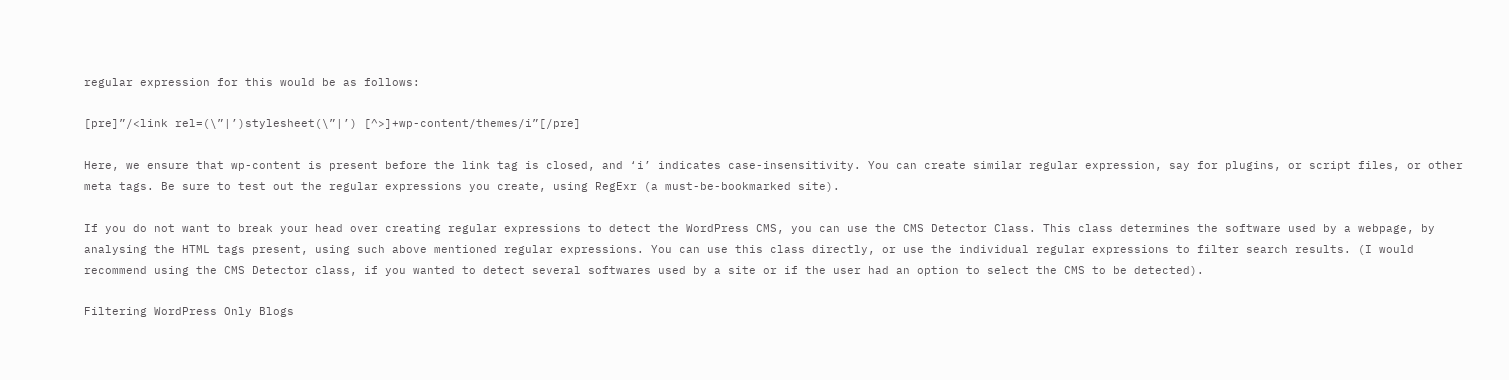regular expression for this would be as follows:

[pre]”/<link rel=(\”|’)stylesheet(\”|’) [^>]+wp-content/themes/i”[/pre]

Here, we ensure that wp-content is present before the link tag is closed, and ‘i’ indicates case-insensitivity. You can create similar regular expression, say for plugins, or script files, or other meta tags. Be sure to test out the regular expressions you create, using RegExr (a must-be-bookmarked site).

If you do not want to break your head over creating regular expressions to detect the WordPress CMS, you can use the CMS Detector Class. This class determines the software used by a webpage, by analysing the HTML tags present, using such above mentioned regular expressions. You can use this class directly, or use the individual regular expressions to filter search results. (I would recommend using the CMS Detector class, if you wanted to detect several softwares used by a site or if the user had an option to select the CMS to be detected).

Filtering WordPress Only Blogs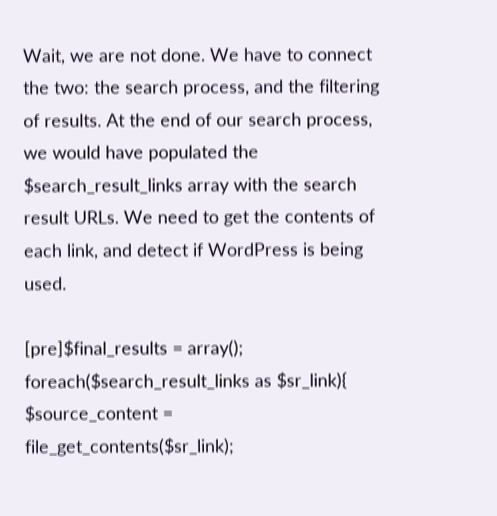Wait, we are not done. We have to connect the two: the search process, and the filtering of results. At the end of our search process, we would have populated the $search_result_links array with the search result URLs. We need to get the contents of each link, and detect if WordPress is being used.

[pre]$final_results = array();
foreach($search_result_links as $sr_link){
$source_content = file_get_contents($sr_link);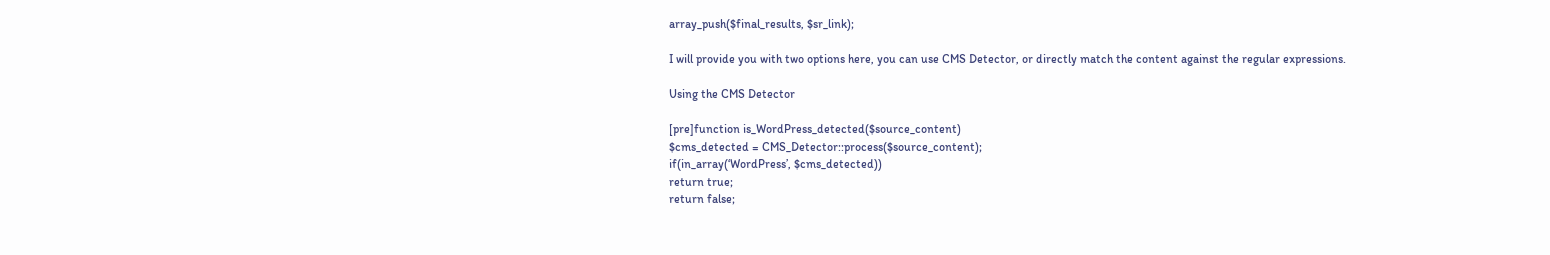array_push($final_results, $sr_link);

I will provide you with two options here, you can use CMS Detector, or directly match the content against the regular expressions.

Using the CMS Detector

[pre]function is_WordPress_detected($source_content)
$cms_detected = CMS_Detector::process($source_content);
if(in_array(‘WordPress’, $cms_detected))
return true;
return false;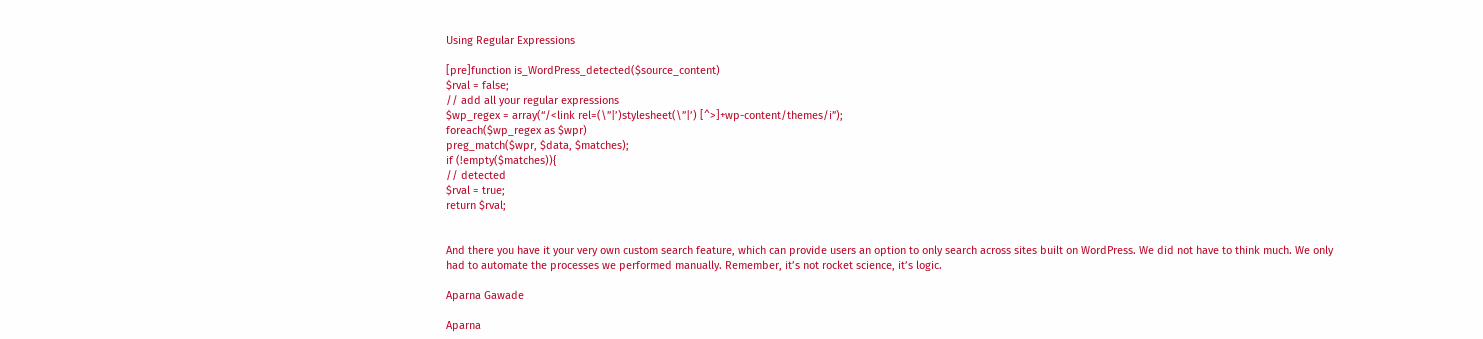Using Regular Expressions

[pre]function is_WordPress_detected($source_content)
$rval = false;
// add all your regular expressions
$wp_regex = array(“/<link rel=(\”|’)stylesheet(\”|’) [^>]+wp-content/themes/i”);
foreach($wp_regex as $wpr)
preg_match($wpr, $data, $matches);
if (!empty($matches)){
// detected
$rval = true;
return $rval;


And there you have it your very own custom search feature, which can provide users an option to only search across sites built on WordPress. We did not have to think much. We only had to automate the processes we performed manually. Remember, it’s not rocket science, it’s logic.

Aparna Gawade

Aparna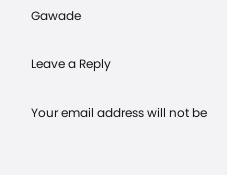Gawade

Leave a Reply

Your email address will not be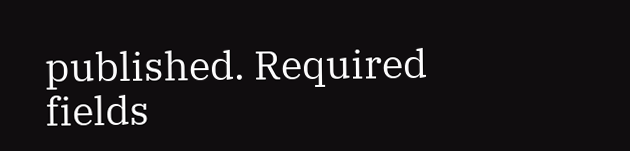published. Required fields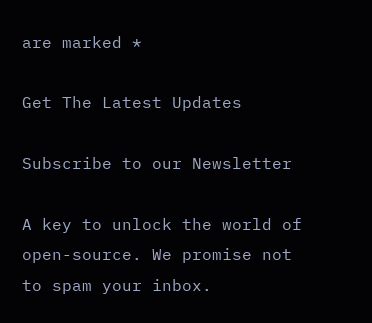are marked *

Get The Latest Updates

Subscribe to our Newsletter

A key to unlock the world of open-source. We promise not to spam your inbox.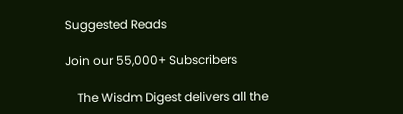Suggested Reads

Join our 55,000+ Subscribers

    The Wisdm Digest delivers all the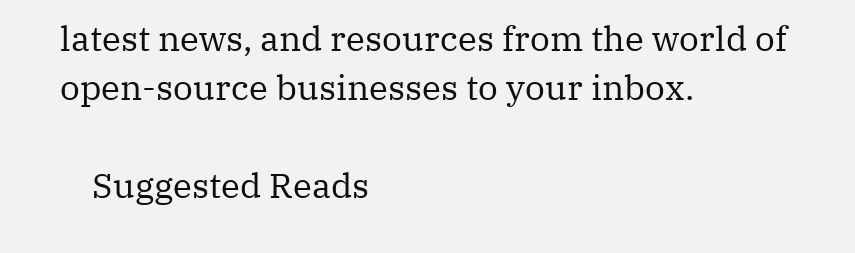latest news, and resources from the world of open-source businesses to your inbox.

    Suggested Reads